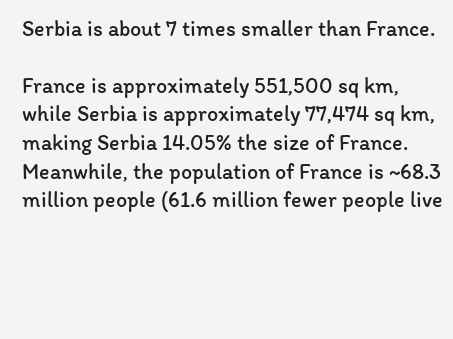Serbia is about 7 times smaller than France.

France is approximately 551,500 sq km, while Serbia is approximately 77,474 sq km, making Serbia 14.05% the size of France. Meanwhile, the population of France is ~68.3 million people (61.6 million fewer people live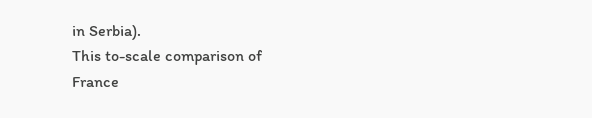in Serbia).
This to-scale comparison of France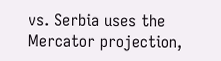vs. Serbia uses the Mercator projection,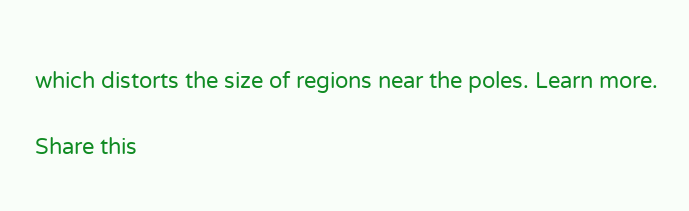which distorts the size of regions near the poles. Learn more.

Share this